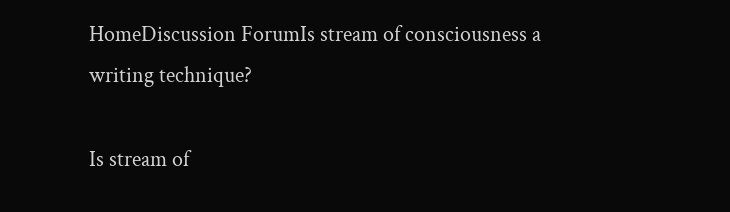HomeDiscussion ForumIs stream of consciousness a writing technique?

Is stream of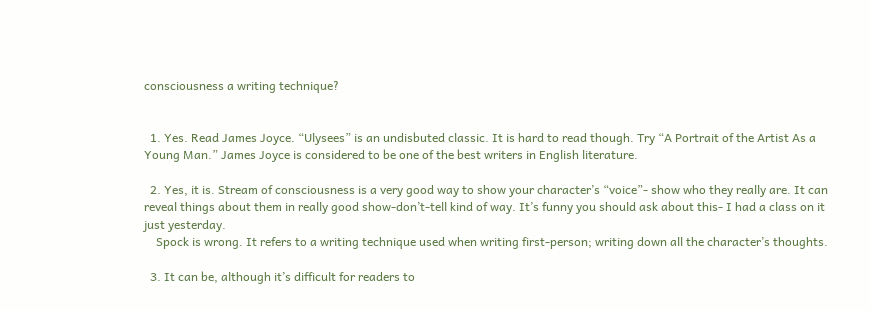consciousness a writing technique?


  1. Yes. Read James Joyce. “Ulysees” is an undisbuted classic. It is hard to read though. Try “A Portrait of the Artist As a Young Man.” James Joyce is considered to be one of the best writers in English literature.

  2. Yes, it is. Stream of consciousness is a very good way to show your character’s “voice”- show who they really are. It can reveal things about them in really good show-don’t-tell kind of way. It’s funny you should ask about this- I had a class on it just yesterday.
    Spock is wrong. It refers to a writing technique used when writing first-person; writing down all the character’s thoughts.

  3. It can be, although it’s difficult for readers to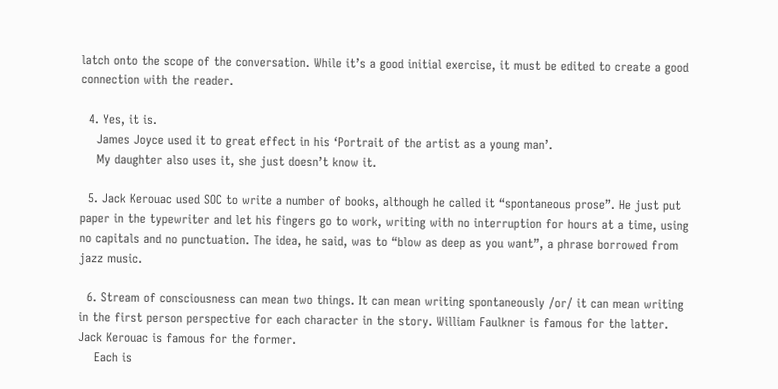latch onto the scope of the conversation. While it’s a good initial exercise, it must be edited to create a good connection with the reader.

  4. Yes, it is.
    James Joyce used it to great effect in his ‘Portrait of the artist as a young man’.
    My daughter also uses it, she just doesn’t know it.

  5. Jack Kerouac used SOC to write a number of books, although he called it “spontaneous prose”. He just put paper in the typewriter and let his fingers go to work, writing with no interruption for hours at a time, using no capitals and no punctuation. The idea, he said, was to “blow as deep as you want”, a phrase borrowed from jazz music.

  6. Stream of consciousness can mean two things. It can mean writing spontaneously /or/ it can mean writing in the first person perspective for each character in the story. William Faulkner is famous for the latter. Jack Kerouac is famous for the former.
    Each is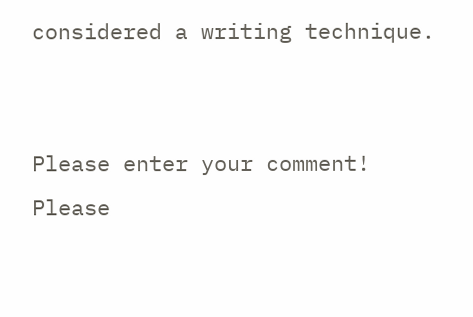considered a writing technique.


Please enter your comment!
Please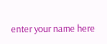enter your name here